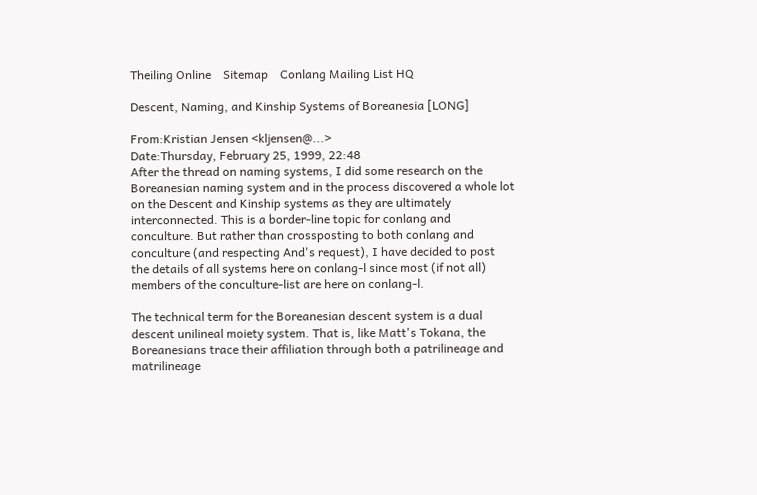Theiling Online    Sitemap    Conlang Mailing List HQ

Descent, Naming, and Kinship Systems of Boreanesia [LONG]

From:Kristian Jensen <kljensen@...>
Date:Thursday, February 25, 1999, 22:48
After the thread on naming systems, I did some research on the
Boreanesian naming system and in the process discovered a whole lot
on the Descent and Kinship systems as they are ultimately
interconnected. This is a border-line topic for conlang and
conculture. But rather than crossposting to both conlang and
conculture (and respecting And's request), I have decided to post
the details of all systems here on conlang-l since most (if not all)
members of the conculture-list are here on conlang-l.

The technical term for the Boreanesian descent system is a dual
descent unilineal moiety system. That is, like Matt's Tokana, the
Boreanesians trace their affiliation through both a patrilineage and
matrilineage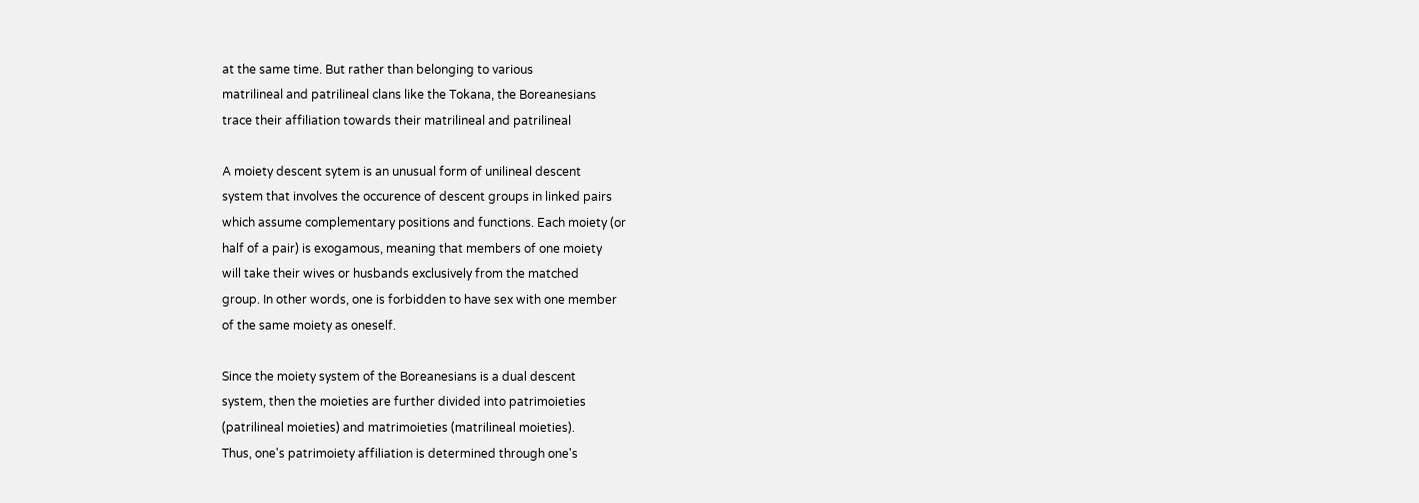at the same time. But rather than belonging to various
matrilineal and patrilineal clans like the Tokana, the Boreanesians
trace their affiliation towards their matrilineal and patrilineal

A moiety descent sytem is an unusual form of unilineal descent
system that involves the occurence of descent groups in linked pairs
which assume complementary positions and functions. Each moiety (or
half of a pair) is exogamous, meaning that members of one moiety
will take their wives or husbands exclusively from the matched
group. In other words, one is forbidden to have sex with one member
of the same moiety as oneself.

Since the moiety system of the Boreanesians is a dual descent
system, then the moieties are further divided into patrimoieties
(patrilineal moieties) and matrimoieties (matrilineal moieties).
Thus, one's patrimoiety affiliation is determined through one's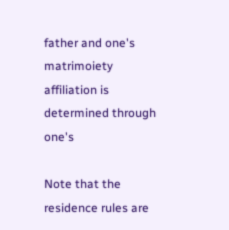father and one's matrimoiety affiliation is determined through one's

Note that the residence rules are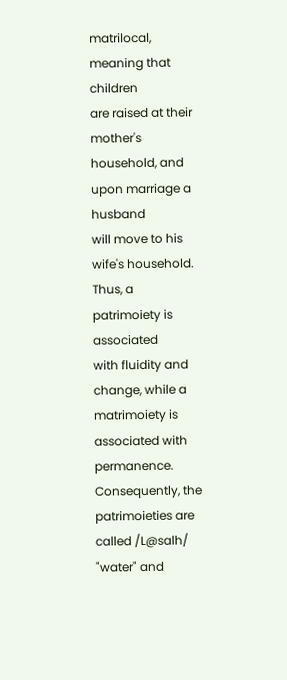matrilocal, meaning that children
are raised at their mother's household, and upon marriage a husband
will move to his wife's household. Thus, a patrimoiety is associated
with fluidity and change, while a matrimoiety is associated with
permanence. Consequently, the patrimoieties are called /L@salh/
"water" and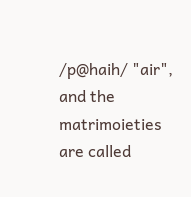/p@haih/ "air", and the matrimoieties are called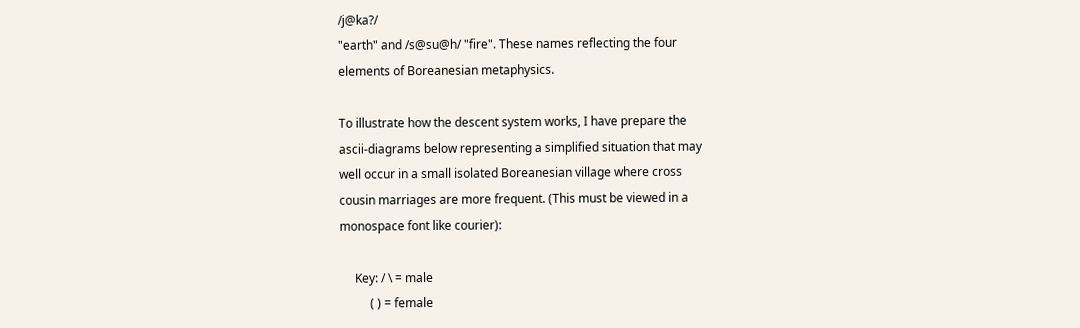/j@ka?/
"earth" and /s@su@h/ "fire". These names reflecting the four
elements of Boreanesian metaphysics.

To illustrate how the descent system works, I have prepare the
ascii-diagrams below representing a simplified situation that may
well occur in a small isolated Boreanesian village where cross
cousin marriages are more frequent. (This must be viewed in a
monospace font like courier):

     Key: / \ = male
          ( ) = female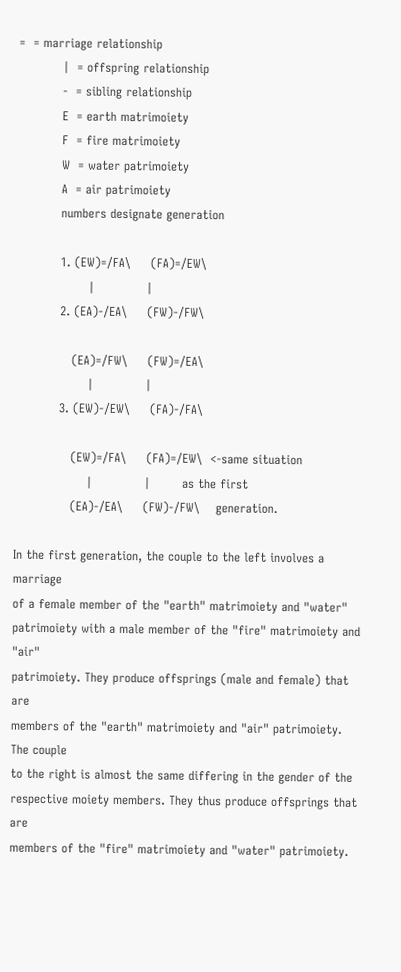=  = marriage relationship
           |  = offspring relationship
           -  = sibling relationship
           E  = earth matrimoiety
           F  = fire matrimoiety
           W  = water patrimoiety
           A  = air patrimoiety
           numbers designate generation

           1. (EW)=/FA\     (FA)=/EW\
                  |             |
           2. (EA)-/EA\     (FW)-/FW\

              (EA)=/FW\     (FW)=/EA\
                  |             |
           3. (EW)-/EW\     (FA)-/FA\

              (EW)=/FA\     (FA)=/EW\  <-same situation
                  |             |        as the first
              (EA)-/EA\     (FW)-/FW\    generation.

In the first generation, the couple to the left involves a marriage
of a female member of the "earth" matrimoiety and "water"
patrimoiety with a male member of the "fire" matrimoiety and "air"
patrimoiety. They produce offsprings (male and female) that are
members of the "earth" matrimoiety and "air" patrimoiety. The couple
to the right is almost the same differing in the gender of the
respective moiety members. They thus produce offsprings that are
members of the "fire" matrimoiety and "water" patrimoiety.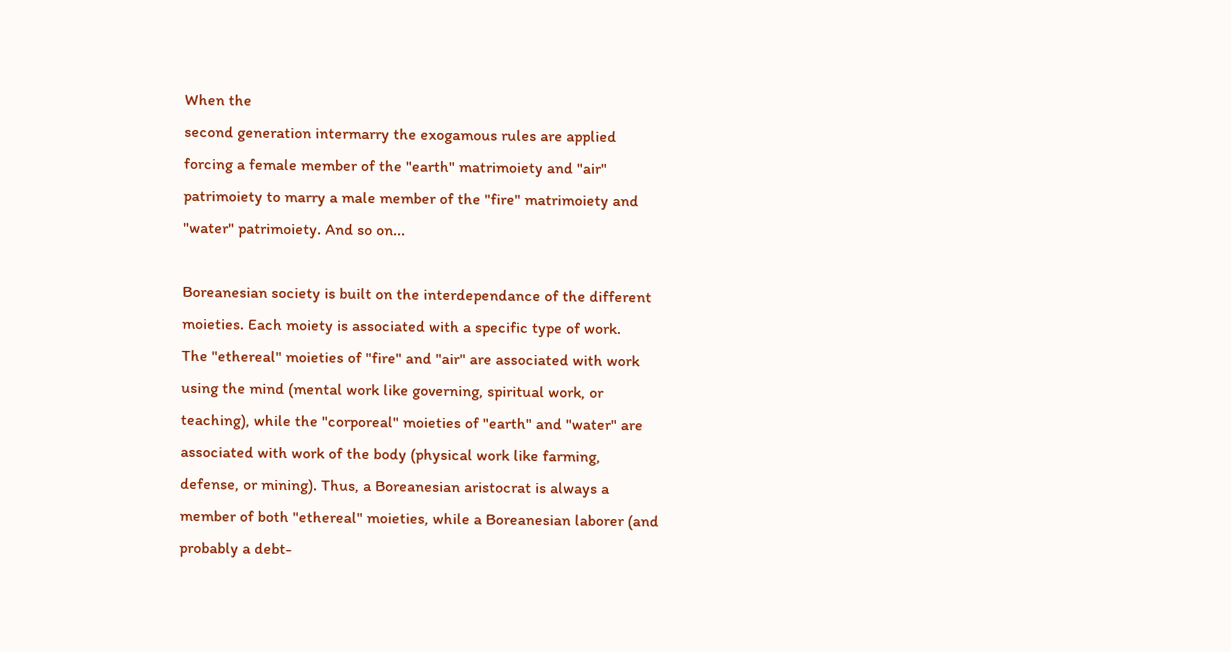When the
second generation intermarry the exogamous rules are applied
forcing a female member of the "earth" matrimoiety and "air"
patrimoiety to marry a male member of the "fire" matrimoiety and
"water" patrimoiety. And so on...

Boreanesian society is built on the interdependance of the different
moieties. Each moiety is associated with a specific type of work.
The "ethereal" moieties of "fire" and "air" are associated with work
using the mind (mental work like governing, spiritual work, or
teaching), while the "corporeal" moieties of "earth" and "water" are
associated with work of the body (physical work like farming,
defense, or mining). Thus, a Boreanesian aristocrat is always a
member of both "ethereal" moieties, while a Boreanesian laborer (and
probably a debt-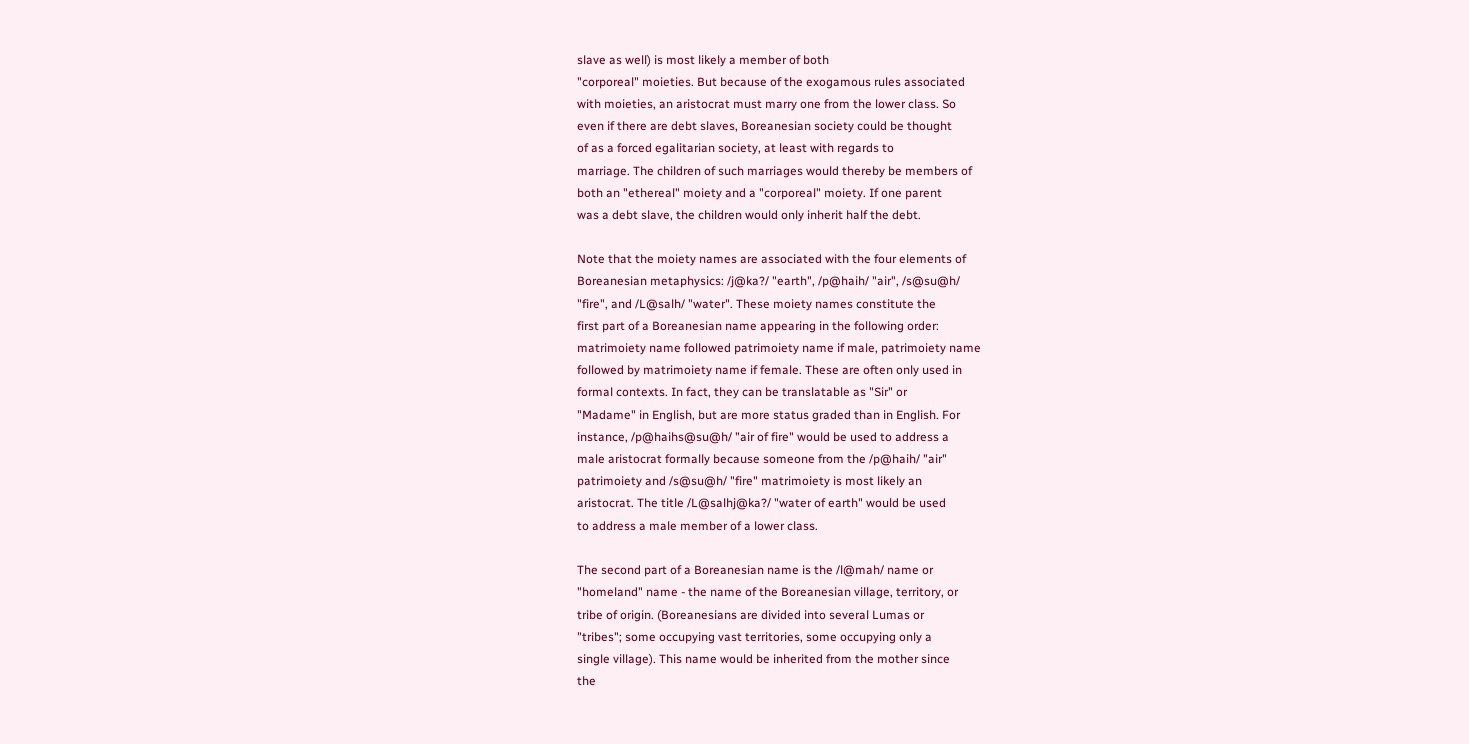slave as well) is most likely a member of both
"corporeal" moieties. But because of the exogamous rules associated
with moieties, an aristocrat must marry one from the lower class. So
even if there are debt slaves, Boreanesian society could be thought
of as a forced egalitarian society, at least with regards to
marriage. The children of such marriages would thereby be members of
both an "ethereal" moiety and a "corporeal" moiety. If one parent
was a debt slave, the children would only inherit half the debt.

Note that the moiety names are associated with the four elements of
Boreanesian metaphysics: /j@ka?/ "earth", /p@haih/ "air", /s@su@h/
"fire", and /L@salh/ "water". These moiety names constitute the
first part of a Boreanesian name appearing in the following order:
matrimoiety name followed patrimoiety name if male, patrimoiety name
followed by matrimoiety name if female. These are often only used in
formal contexts. In fact, they can be translatable as "Sir" or
"Madame" in English, but are more status graded than in English. For
instance, /p@haihs@su@h/ "air of fire" would be used to address a
male aristocrat formally because someone from the /p@haih/ "air"
patrimoiety and /s@su@h/ "fire" matrimoiety is most likely an
aristocrat. The title /L@salhj@ka?/ "water of earth" would be used
to address a male member of a lower class.

The second part of a Boreanesian name is the /l@mah/ name or
"homeland" name - the name of the Boreanesian village, territory, or
tribe of origin. (Boreanesians are divided into several Lumas or
"tribes"; some occupying vast territories, some occupying only a
single village). This name would be inherited from the mother since
the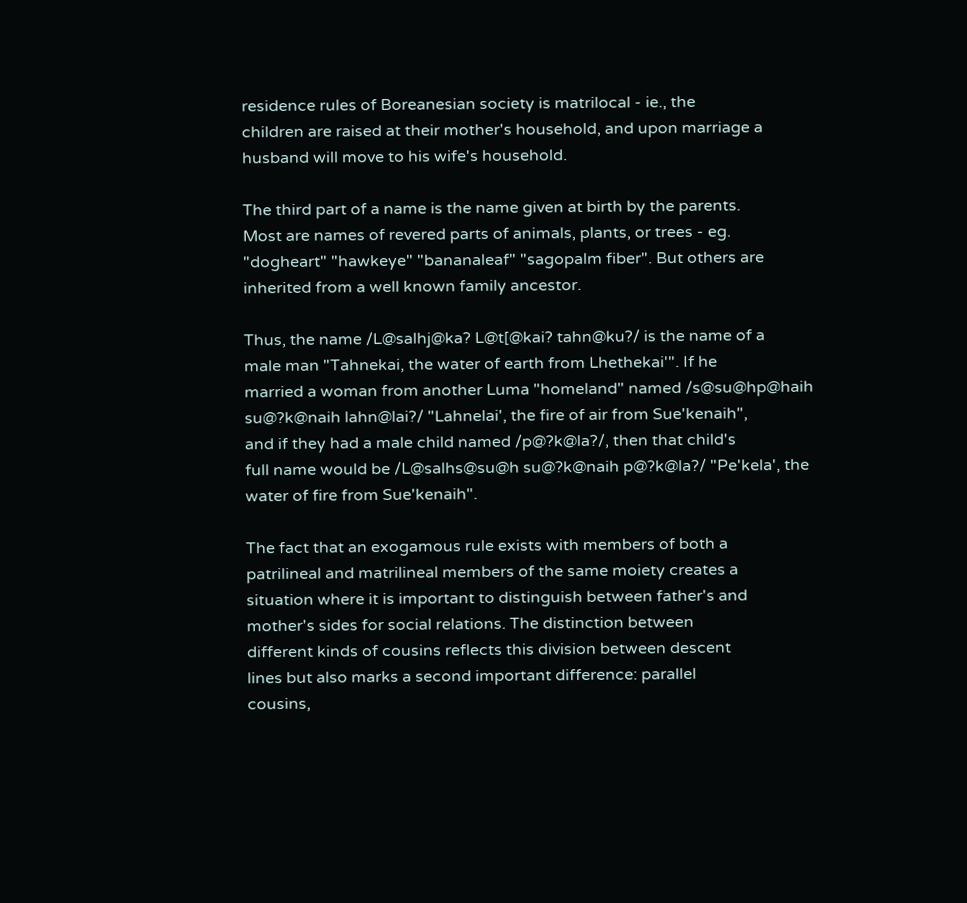residence rules of Boreanesian society is matrilocal - ie., the
children are raised at their mother's household, and upon marriage a
husband will move to his wife's household.

The third part of a name is the name given at birth by the parents.
Most are names of revered parts of animals, plants, or trees - eg.
"dogheart" "hawkeye" "bananaleaf" "sagopalm fiber". But others are
inherited from a well known family ancestor.

Thus, the name /L@salhj@ka? L@t[@kai? tahn@ku?/ is the name of a
male man "Tahnekai, the water of earth from Lhethekai'". If he
married a woman from another Luma "homeland" named /s@su@hp@haih
su@?k@naih lahn@lai?/ "Lahnelai', the fire of air from Sue'kenaih",
and if they had a male child named /p@?k@la?/, then that child's
full name would be /L@salhs@su@h su@?k@naih p@?k@la?/ "Pe'kela', the
water of fire from Sue'kenaih".

The fact that an exogamous rule exists with members of both a
patrilineal and matrilineal members of the same moiety creates a
situation where it is important to distinguish between father's and
mother's sides for social relations. The distinction between
different kinds of cousins reflects this division between descent
lines but also marks a second important difference: parallel
cousins,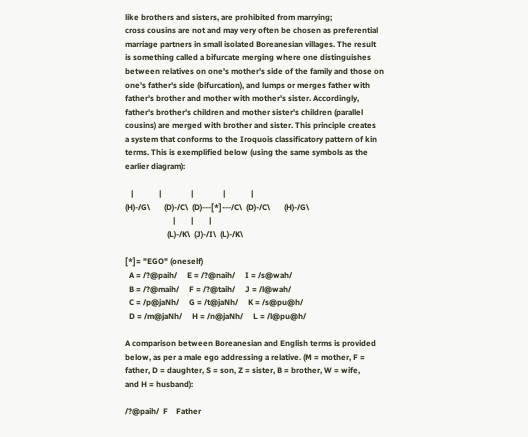like brothers and sisters, are prohibited from marrying;
cross cousins are not and may very often be chosen as preferential
marriage partners in small isolated Boreanesian villages. The result
is something called a bifurcate merging where one distinguishes
between relatives on one's mother's side of the family and those on
one's father's side (bifurcation), and lumps or merges father with
father's brother and mother with mother's sister. Accordingly,
father's brother's children and mother sister's children (parallel
cousins) are merged with brother and sister. This principle creates
a system that conforms to the Iroquois classificatory pattern of kin
terms. This is exemplified below (using the same symbols as the
earlier diagram):

   |             |               |               |             |
(H)-/G\       (D)-/C\  (D)---[*]---/C\  (D)-/C\       (H)-/G\
                        |        |        |
                     (L)-/K\  (J)-/I\  (L)-/K\

[*]= "EGO" (oneself)
  A = /?@paih/     E = /?@naih/     I = /s@wah/
  B = /?@maih/     F = /?@taih/     J = /l@wah/
  C = /p@jaNh/     G = /t@jaNh/     K = /s@pu@h/
  D = /m@jaNh/     H = /n@jaNh/     L = /l@pu@h/

A comparison between Boreanesian and English terms is provided
below, as per a male ego addressing a relative. (M = mother, F =
father, D = daughter, S = son, Z = sister, B = brother, W = wife,
and H = husband):

/?@paih/  F    Father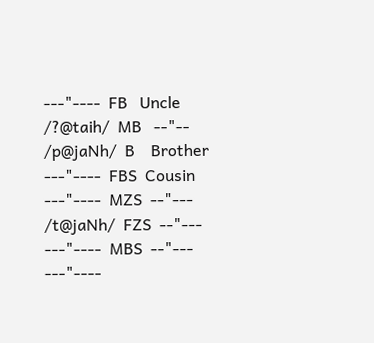---"----  FB   Uncle
/?@taih/  MB   --"--
/p@jaNh/  B    Brother
---"----  FBS  Cousin
---"----  MZS  --"---
/t@jaNh/  FZS  --"---
---"----  MBS  --"---
---"----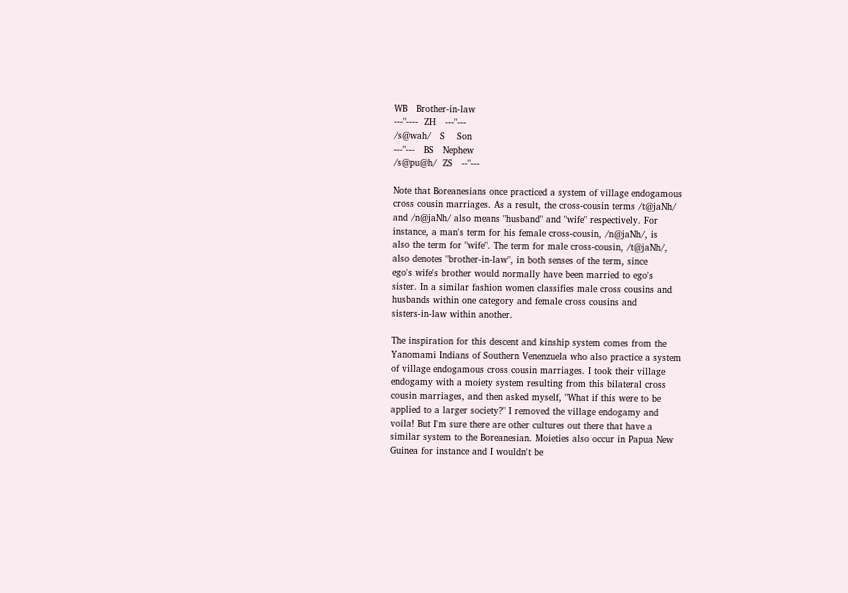WB   Brother-in-law
---"----  ZH   ---"---
/s@wah/   S    Son
---"---   BS   Nephew
/s@pu@h/  ZS   --"---

Note that Boreanesians once practiced a system of village endogamous
cross cousin marriages. As a result, the cross-cousin terms /t@jaNh/
and /n@jaNh/ also means "husband" and "wife" respectively. For
instance, a man's term for his female cross-cousin, /n@jaNh/, is
also the term for "wife". The term for male cross-cousin, /t@jaNh/,
also denotes "brother-in-law", in both senses of the term, since
ego's wife's brother would normally have been married to ego's
sister. In a similar fashion women classifies male cross cousins and
husbands within one category and female cross cousins and
sisters-in-law within another.

The inspiration for this descent and kinship system comes from the
Yanomami Indians of Southern Venenzuela who also practice a system
of village endogamous cross cousin marriages. I took their village
endogamy with a moiety system resulting from this bilateral cross
cousin marriages, and then asked myself, "What if this were to be
applied to a larger society?" I removed the village endogamy and
voila! But I'm sure there are other cultures out there that have a
similar system to the Boreanesian. Moieties also occur in Papua New
Guinea for instance and I wouldn't be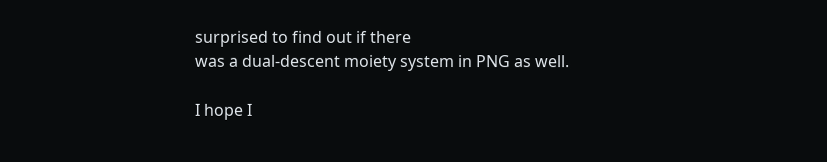surprised to find out if there
was a dual-descent moiety system in PNG as well.

I hope I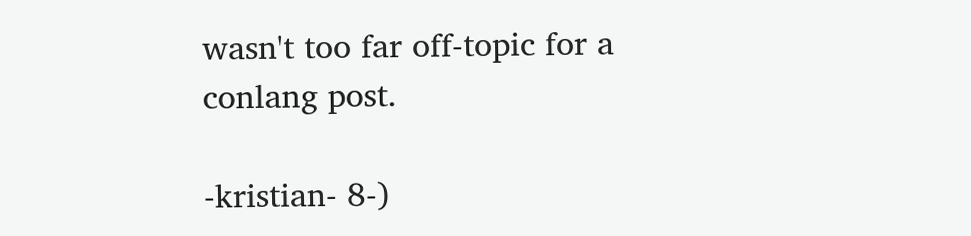wasn't too far off-topic for a conlang post.

-kristian- 8-)